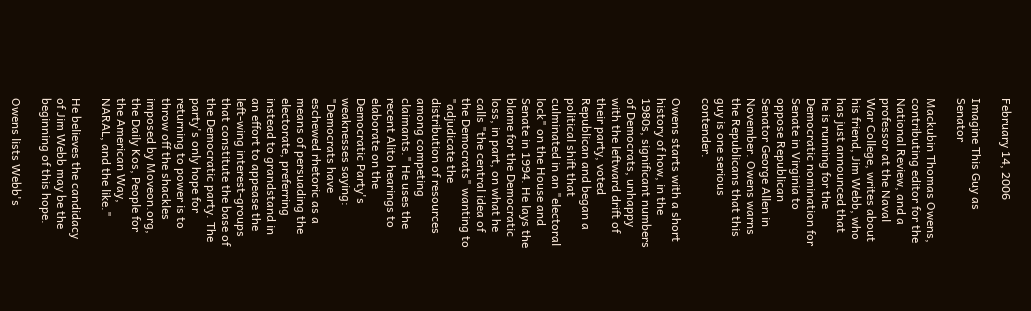February 14, 2006

Imagine This Guy as Senator

Mackubin Thomas Owens, contributing editor for the National Review, and a professor at the Naval War College, writes about his friend, Jim Webb, who has just announced that he is running for the Democratic nomination for Senate in Virginia to oppose Republican Senator George Allen in November. Owens warns the Republicans that this guy is one serious contender.

Owens starts with a short history of how, in the 1980s, significant numbers of Democrats, unhappy with the leftward drift of their party, voted Republican and began a political shift that culminated in an "electoral lock" on the House and Senate in 1994. He lays the blame for the Democratic loss, in part, on what he calls "the central idea of the Democrats" wanting to "adjudicate the distribution of resources among competing claimants." He uses the recent Alito hearings to elaborate on the Democratic Party's weaknesses saying: "Democrats have eschewed rhetoric as a means of persuading the electorate, preferring instead to grandstand in an effort to appease the left-wing interest-groups that constitute the base of the Democratic party. The party's only hope for returning to power is to throw off the shackles imposed by Moveon.org, the Daily Kos, People for the American Way, NARAL, and the like."

He believes the candidacy of Jim Webb may be the beginning of this hope.

Owens lists Webb's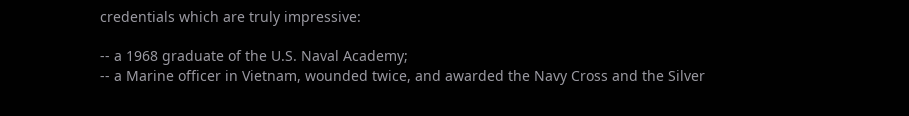credentials which are truly impressive:

-- a 1968 graduate of the U.S. Naval Academy;
-- a Marine officer in Vietnam, wounded twice, and awarded the Navy Cross and the Silver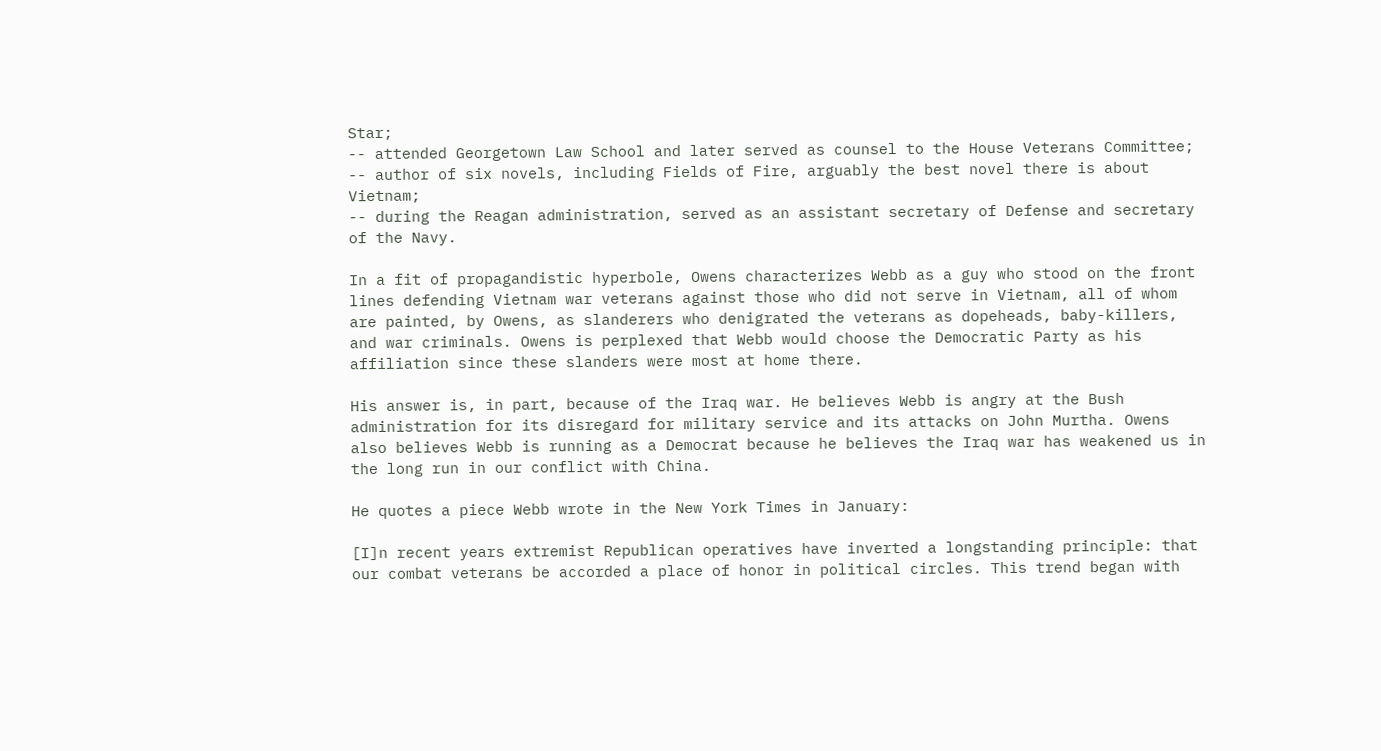Star;
-- attended Georgetown Law School and later served as counsel to the House Veterans Committee;
-- author of six novels, including Fields of Fire, arguably the best novel there is about Vietnam;
-- during the Reagan administration, served as an assistant secretary of Defense and secretary of the Navy.

In a fit of propagandistic hyperbole, Owens characterizes Webb as a guy who stood on the front lines defending Vietnam war veterans against those who did not serve in Vietnam, all of whom are painted, by Owens, as slanderers who denigrated the veterans as dopeheads, baby-killers, and war criminals. Owens is perplexed that Webb would choose the Democratic Party as his affiliation since these slanders were most at home there.

His answer is, in part, because of the Iraq war. He believes Webb is angry at the Bush administration for its disregard for military service and its attacks on John Murtha. Owens also believes Webb is running as a Democrat because he believes the Iraq war has weakened us in the long run in our conflict with China.

He quotes a piece Webb wrote in the New York Times in January:

[I]n recent years extremist Republican operatives have inverted a longstanding principle: that our combat veterans be accorded a place of honor in political circles. This trend began with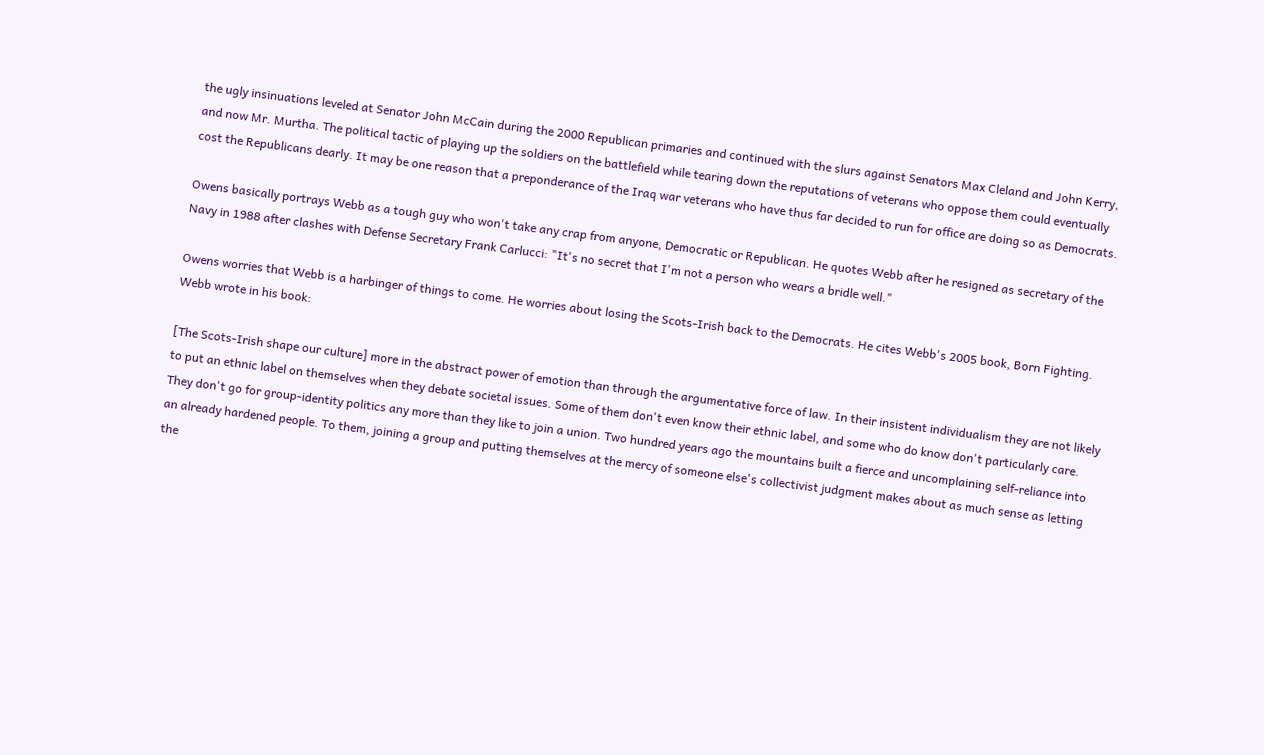the ugly insinuations leveled at Senator John McCain during the 2000 Republican primaries and continued with the slurs against Senators Max Cleland and John Kerry, and now Mr. Murtha. The political tactic of playing up the soldiers on the battlefield while tearing down the reputations of veterans who oppose them could eventually cost the Republicans dearly. It may be one reason that a preponderance of the Iraq war veterans who have thus far decided to run for office are doing so as Democrats.

Owens basically portrays Webb as a tough guy who won't take any crap from anyone, Democratic or Republican. He quotes Webb after he resigned as secretary of the Navy in 1988 after clashes with Defense Secretary Frank Carlucci: "It's no secret that I'm not a person who wears a bridle well."

Owens worries that Webb is a harbinger of things to come. He worries about losing the Scots-Irish back to the Democrats. He cites Webb's 2005 book, Born Fighting. Webb wrote in his book:

[The Scots-Irish shape our culture] more in the abstract power of emotion than through the argumentative force of law. In their insistent individualism they are not likely to put an ethnic label on themselves when they debate societal issues. Some of them don't even know their ethnic label, and some who do know don't particularly care. They don't go for group-identity politics any more than they like to join a union. Two hundred years ago the mountains built a fierce and uncomplaining self-reliance into an already hardened people. To them, joining a group and putting themselves at the mercy of someone else's collectivist judgment makes about as much sense as letting the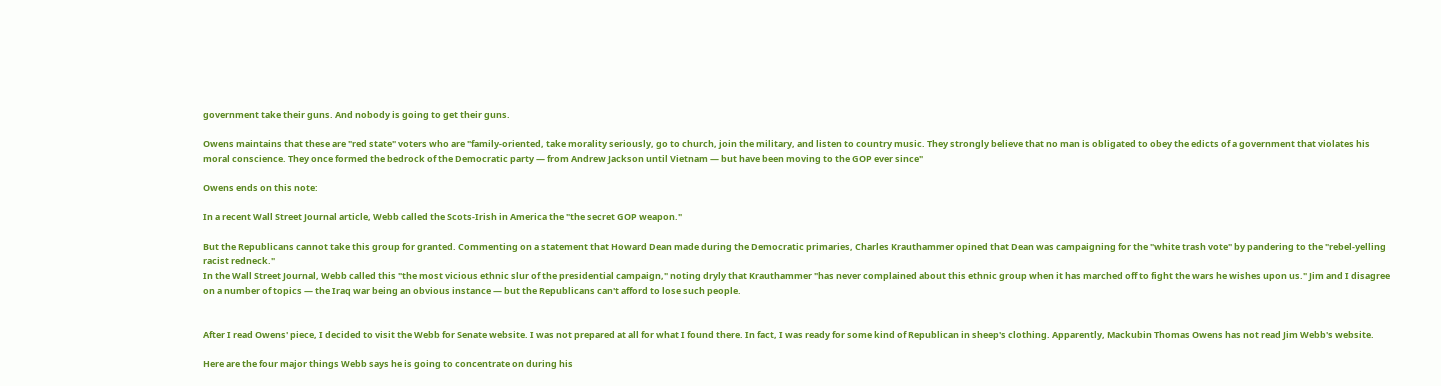government take their guns. And nobody is going to get their guns.

Owens maintains that these are "red state" voters who are "family-oriented, take morality seriously, go to church, join the military, and listen to country music. They strongly believe that no man is obligated to obey the edicts of a government that violates his moral conscience. They once formed the bedrock of the Democratic party — from Andrew Jackson until Vietnam — but have been moving to the GOP ever since"

Owens ends on this note:

In a recent Wall Street Journal article, Webb called the Scots-Irish in America the "the secret GOP weapon."

But the Republicans cannot take this group for granted. Commenting on a statement that Howard Dean made during the Democratic primaries, Charles Krauthammer opined that Dean was campaigning for the "white trash vote" by pandering to the "rebel-yelling racist redneck."
In the Wall Street Journal, Webb called this "the most vicious ethnic slur of the presidential campaign," noting dryly that Krauthammer "has never complained about this ethnic group when it has marched off to fight the wars he wishes upon us." Jim and I disagree on a number of topics — the Iraq war being an obvious instance — but the Republicans can't afford to lose such people.


After I read Owens' piece, I decided to visit the Webb for Senate website. I was not prepared at all for what I found there. In fact, I was ready for some kind of Republican in sheep's clothing. Apparently, Mackubin Thomas Owens has not read Jim Webb's website.

Here are the four major things Webb says he is going to concentrate on during his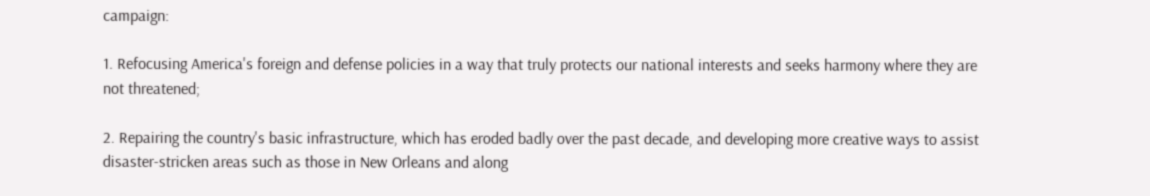campaign:

1. Refocusing America's foreign and defense policies in a way that truly protects our national interests and seeks harmony where they are not threatened;

2. Repairing the country's basic infrastructure, which has eroded badly over the past decade, and developing more creative ways to assist disaster-stricken areas such as those in New Orleans and along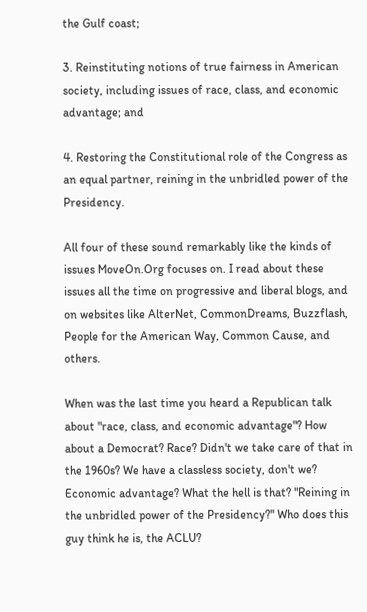the Gulf coast;

3. Reinstituting notions of true fairness in American society, including issues of race, class, and economic advantage; and

4. Restoring the Constitutional role of the Congress as an equal partner, reining in the unbridled power of the Presidency.

All four of these sound remarkably like the kinds of issues MoveOn.Org focuses on. I read about these issues all the time on progressive and liberal blogs, and on websites like AlterNet, CommonDreams, Buzzflash, People for the American Way, Common Cause, and others.

When was the last time you heard a Republican talk about "race, class, and economic advantage"? How about a Democrat? Race? Didn't we take care of that in the 1960s? We have a classless society, don't we? Economic advantage? What the hell is that? "Reining in the unbridled power of the Presidency?" Who does this guy think he is, the ACLU?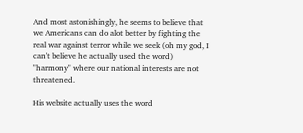And most astonishingly, he seems to believe that we Americans can do alot better by fighting the real war against terror while we seek (oh my god, I can't believe he actually used the word) "harmony" where our national interests are not threatened.

His website actually uses the word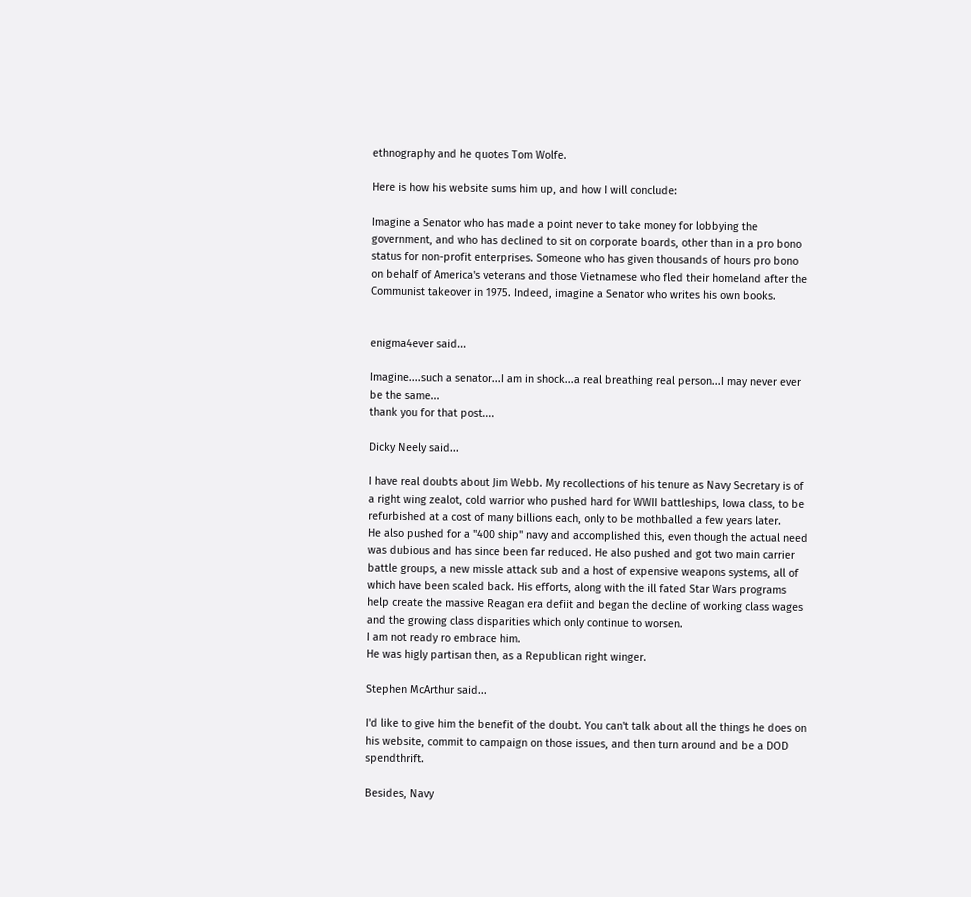ethnography and he quotes Tom Wolfe.

Here is how his website sums him up, and how I will conclude:

Imagine a Senator who has made a point never to take money for lobbying the government, and who has declined to sit on corporate boards, other than in a pro bono status for non-profit enterprises. Someone who has given thousands of hours pro bono on behalf of America's veterans and those Vietnamese who fled their homeland after the Communist takeover in 1975. Indeed, imagine a Senator who writes his own books.


enigma4ever said...

Imagine....such a senator...I am in shock...a real breathing real person...I may never ever be the same...
thank you for that post....

Dicky Neely said...

I have real doubts about Jim Webb. My recollections of his tenure as Navy Secretary is of a right wing zealot, cold warrior who pushed hard for WWII battleships, Iowa class, to be refurbished at a cost of many billions each, only to be mothballed a few years later.
He also pushed for a "400 ship" navy and accomplished this, even though the actual need was dubious and has since been far reduced. He also pushed and got two main carrier battle groups, a new missle attack sub and a host of expensive weapons systems, all of which have been scaled back. His efforts, along with the ill fated Star Wars programs help create the massive Reagan era defiit and began the decline of working class wages and the growing class disparities which only continue to worsen.
I am not ready ro embrace him.
He was higly partisan then, as a Republican right winger.

Stephen McArthur said...

I'd like to give him the benefit of the doubt. You can't talk about all the things he does on his website, commit to campaign on those issues, and then turn around and be a DOD spendthrift.

Besides, Navy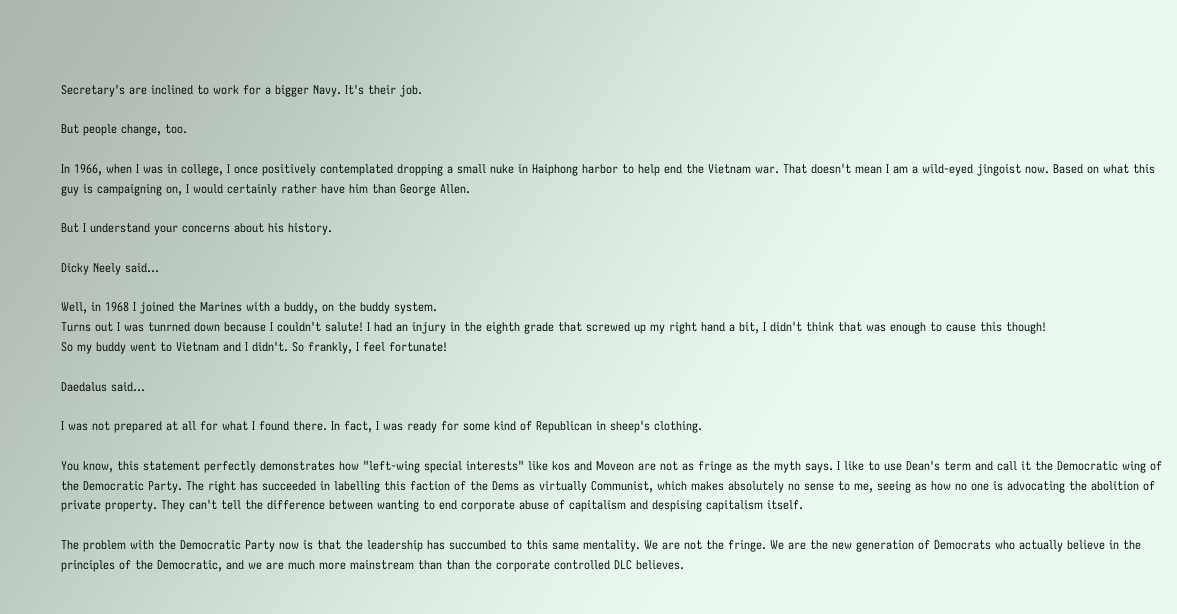Secretary's are inclined to work for a bigger Navy. It's their job.

But people change, too.

In 1966, when I was in college, I once positively contemplated dropping a small nuke in Haiphong harbor to help end the Vietnam war. That doesn't mean I am a wild-eyed jingoist now. Based on what this guy is campaigning on, I would certainly rather have him than George Allen.

But I understand your concerns about his history.

Dicky Neely said...

Well, in 1968 I joined the Marines with a buddy, on the buddy system.
Turns out I was tunrned down because I couldn't salute! I had an injury in the eighth grade that screwed up my right hand a bit, I didn't think that was enough to cause this though!
So my buddy went to Vietnam and I didn't. So frankly, I feel fortunate!

Daedalus said...

I was not prepared at all for what I found there. In fact, I was ready for some kind of Republican in sheep's clothing.

You know, this statement perfectly demonstrates how "left-wing special interests" like kos and Moveon are not as fringe as the myth says. I like to use Dean's term and call it the Democratic wing of the Democratic Party. The right has succeeded in labelling this faction of the Dems as virtually Communist, which makes absolutely no sense to me, seeing as how no one is advocating the abolition of private property. They can't tell the difference between wanting to end corporate abuse of capitalism and despising capitalism itself.

The problem with the Democratic Party now is that the leadership has succumbed to this same mentality. We are not the fringe. We are the new generation of Democrats who actually believe in the principles of the Democratic, and we are much more mainstream than than the corporate controlled DLC believes.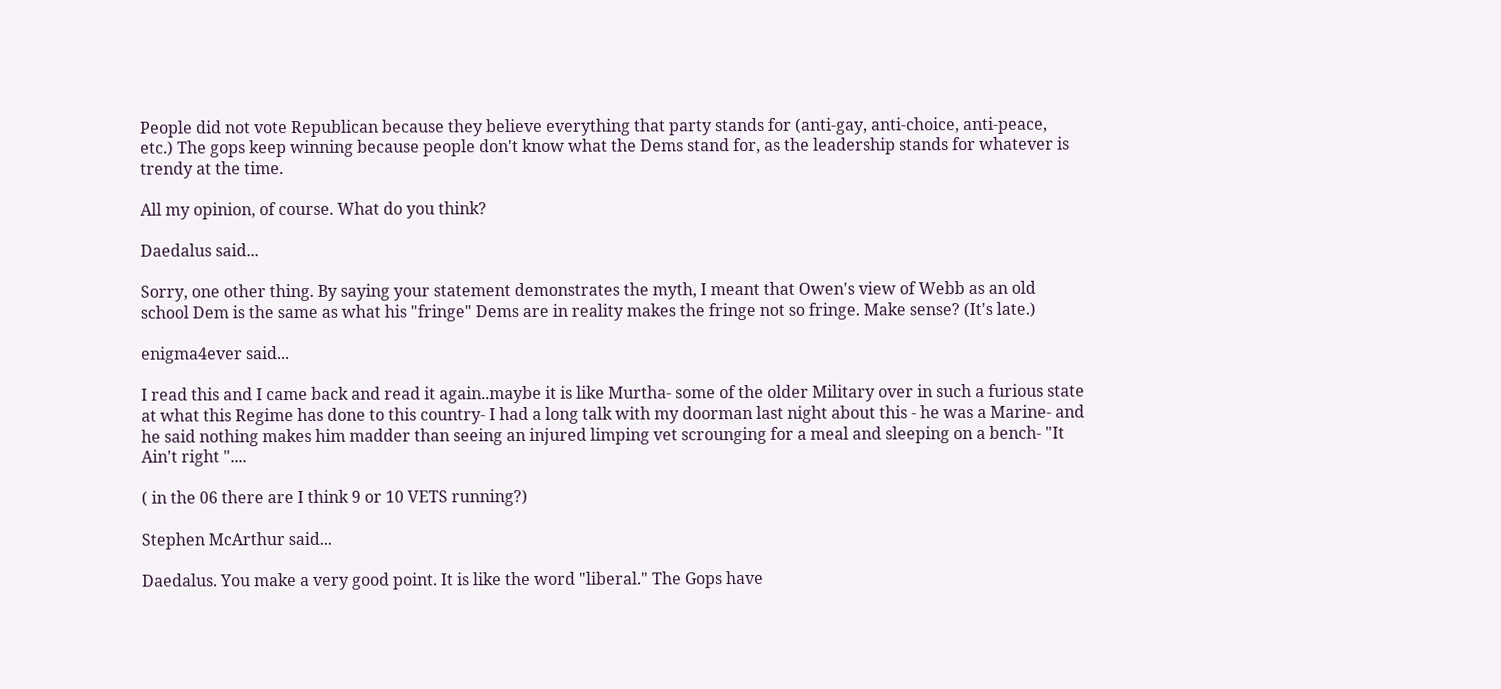People did not vote Republican because they believe everything that party stands for (anti-gay, anti-choice, anti-peace, etc.) The gops keep winning because people don't know what the Dems stand for, as the leadership stands for whatever is trendy at the time.

All my opinion, of course. What do you think?

Daedalus said...

Sorry, one other thing. By saying your statement demonstrates the myth, I meant that Owen's view of Webb as an old school Dem is the same as what his "fringe" Dems are in reality makes the fringe not so fringe. Make sense? (It's late.)

enigma4ever said...

I read this and I came back and read it again..maybe it is like Murtha- some of the older Military over in such a furious state at what this Regime has done to this country- I had a long talk with my doorman last night about this - he was a Marine- and he said nothing makes him madder than seeing an injured limping vet scrounging for a meal and sleeping on a bench- "It Ain't right "....

( in the 06 there are I think 9 or 10 VETS running?)

Stephen McArthur said...

Daedalus. You make a very good point. It is like the word "liberal." The Gops have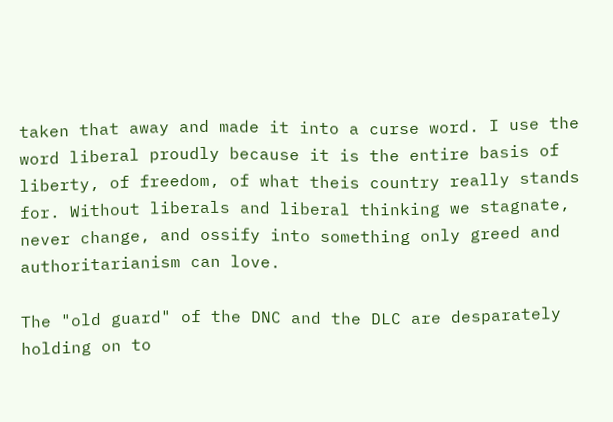taken that away and made it into a curse word. I use the word liberal proudly because it is the entire basis of liberty, of freedom, of what theis country really stands for. Without liberals and liberal thinking we stagnate, never change, and ossify into something only greed and authoritarianism can love.

The "old guard" of the DNC and the DLC are desparately holding on to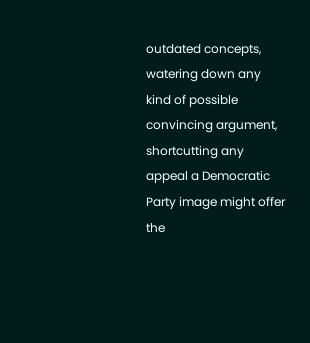outdated concepts, watering down any kind of possible convincing argument, shortcutting any appeal a Democratic Party image might offer the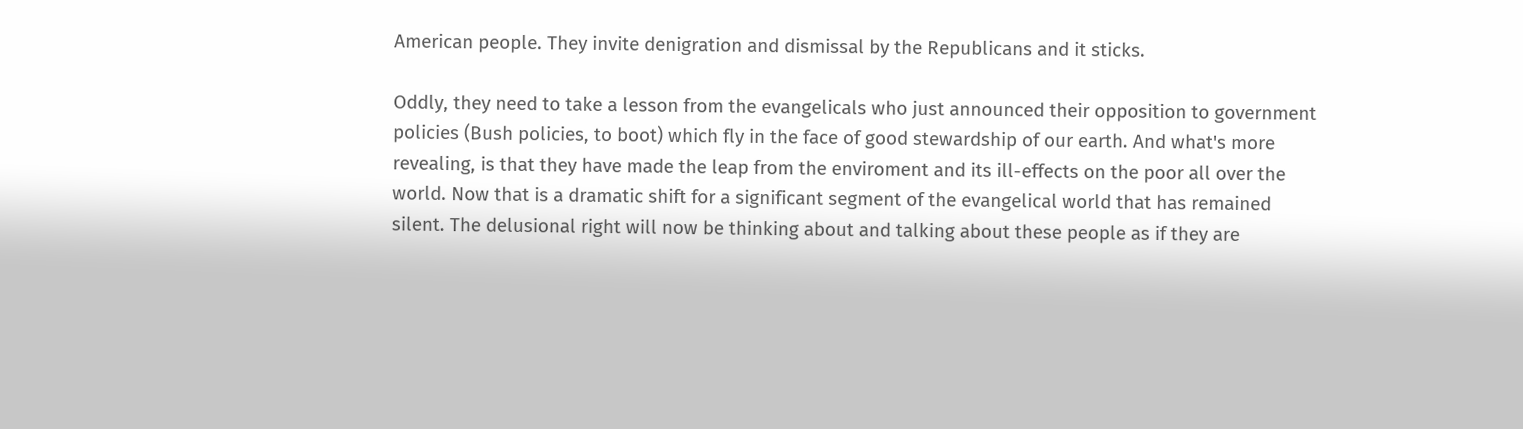American people. They invite denigration and dismissal by the Republicans and it sticks.

Oddly, they need to take a lesson from the evangelicals who just announced their opposition to government policies (Bush policies, to boot) which fly in the face of good stewardship of our earth. And what's more revealing, is that they have made the leap from the enviroment and its ill-effects on the poor all over the world. Now that is a dramatic shift for a significant segment of the evangelical world that has remained silent. The delusional right will now be thinking about and talking about these people as if they are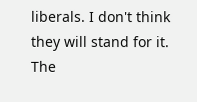liberals. I don't think they will stand for it. The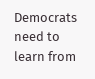Democrats need to learn from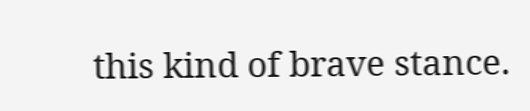this kind of brave stance.